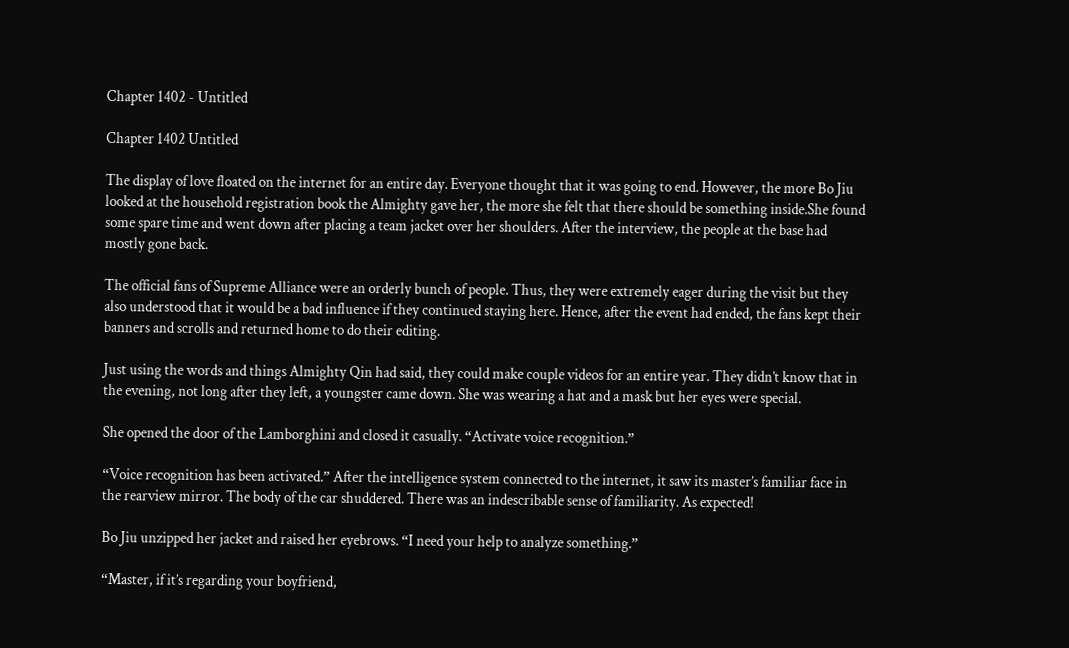Chapter 1402 - Untitled

Chapter 1402 Untitled

The display of love floated on the internet for an entire day. Everyone thought that it was going to end. However, the more Bo Jiu looked at the household registration book the Almighty gave her, the more she felt that there should be something inside.She found some spare time and went down after placing a team jacket over her shoulders. After the interview, the people at the base had mostly gone back.

The official fans of Supreme Alliance were an orderly bunch of people. Thus, they were extremely eager during the visit but they also understood that it would be a bad influence if they continued staying here. Hence, after the event had ended, the fans kept their banners and scrolls and returned home to do their editing.

Just using the words and things Almighty Qin had said, they could make couple videos for an entire year. They didn’t know that in the evening, not long after they left, a youngster came down. She was wearing a hat and a mask but her eyes were special.

She opened the door of the Lamborghini and closed it casually. “Activate voice recognition.”

“Voice recognition has been activated.” After the intelligence system connected to the internet, it saw its master’s familiar face in the rearview mirror. The body of the car shuddered. There was an indescribable sense of familiarity. As expected!

Bo Jiu unzipped her jacket and raised her eyebrows. “I need your help to analyze something.”

“Master, if it’s regarding your boyfriend,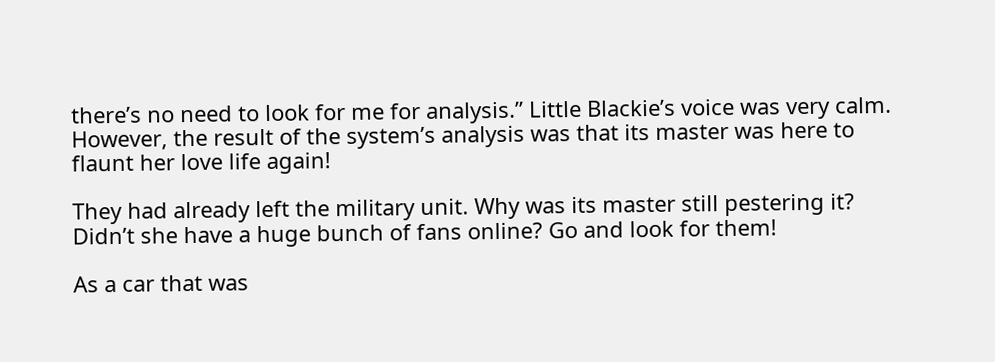there’s no need to look for me for analysis.” Little Blackie’s voice was very calm. However, the result of the system’s analysis was that its master was here to flaunt her love life again!

They had already left the military unit. Why was its master still pestering it? Didn’t she have a huge bunch of fans online? Go and look for them!

As a car that was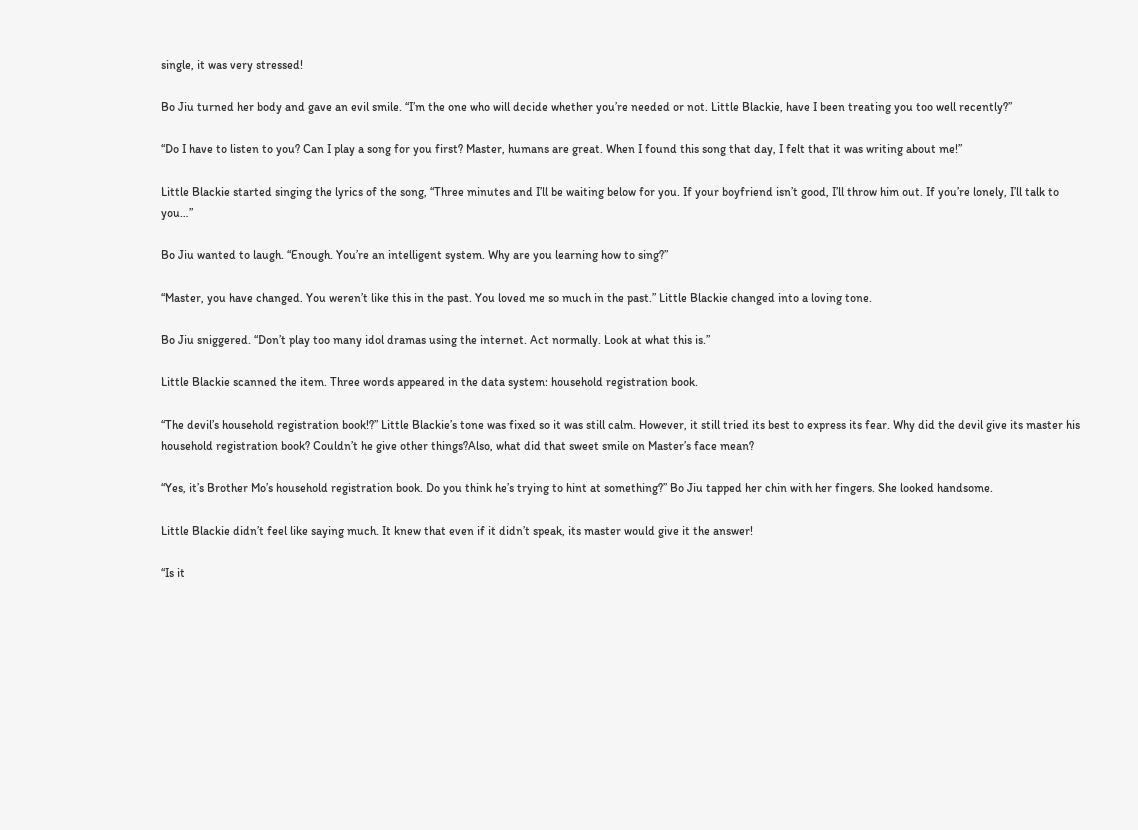single, it was very stressed!

Bo Jiu turned her body and gave an evil smile. “I’m the one who will decide whether you’re needed or not. Little Blackie, have I been treating you too well recently?”

“Do I have to listen to you? Can I play a song for you first? Master, humans are great. When I found this song that day, I felt that it was writing about me!”

Little Blackie started singing the lyrics of the song, “Three minutes and I’ll be waiting below for you. If your boyfriend isn’t good, I’ll throw him out. If you’re lonely, I’ll talk to you…”

Bo Jiu wanted to laugh. “Enough. You’re an intelligent system. Why are you learning how to sing?”

“Master, you have changed. You weren’t like this in the past. You loved me so much in the past.” Little Blackie changed into a loving tone.

Bo Jiu sniggered. “Don’t play too many idol dramas using the internet. Act normally. Look at what this is.”

Little Blackie scanned the item. Three words appeared in the data system: household registration book.

“The devil’s household registration book!?” Little Blackie’s tone was fixed so it was still calm. However, it still tried its best to express its fear. Why did the devil give its master his household registration book? Couldn’t he give other things?Also, what did that sweet smile on Master’s face mean?

“Yes, it’s Brother Mo’s household registration book. Do you think he’s trying to hint at something?” Bo Jiu tapped her chin with her fingers. She looked handsome.

Little Blackie didn’t feel like saying much. It knew that even if it didn’t speak, its master would give it the answer!

“Is it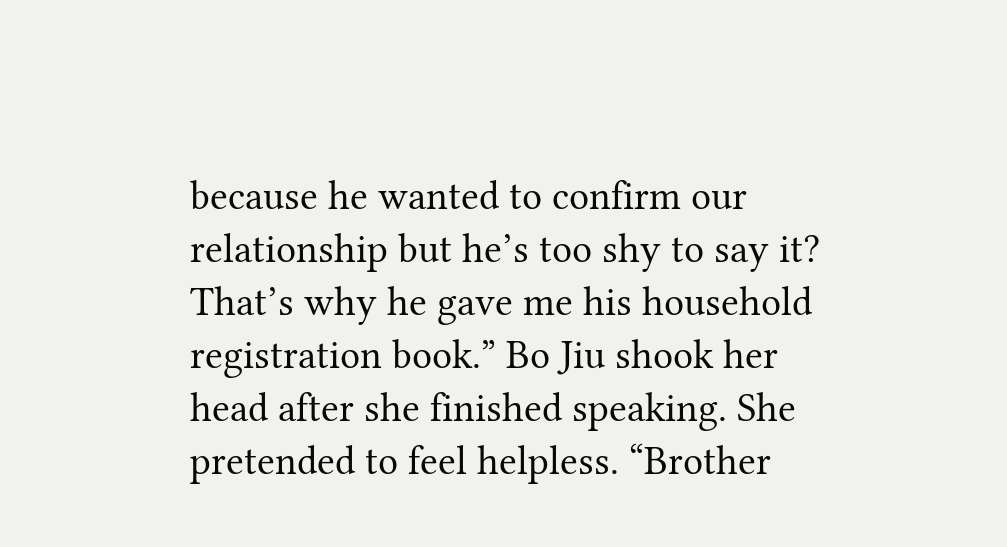because he wanted to confirm our relationship but he’s too shy to say it? That’s why he gave me his household registration book.” Bo Jiu shook her head after she finished speaking. She pretended to feel helpless. “Brother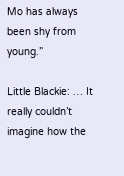Mo has always been shy from young.”

Little Blackie: … It really couldn’t imagine how the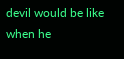devil would be like when he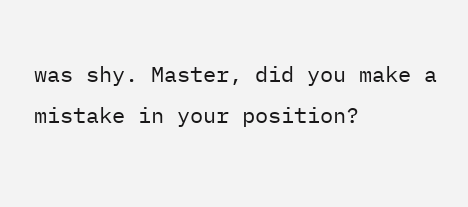was shy. Master, did you make a mistake in your position?